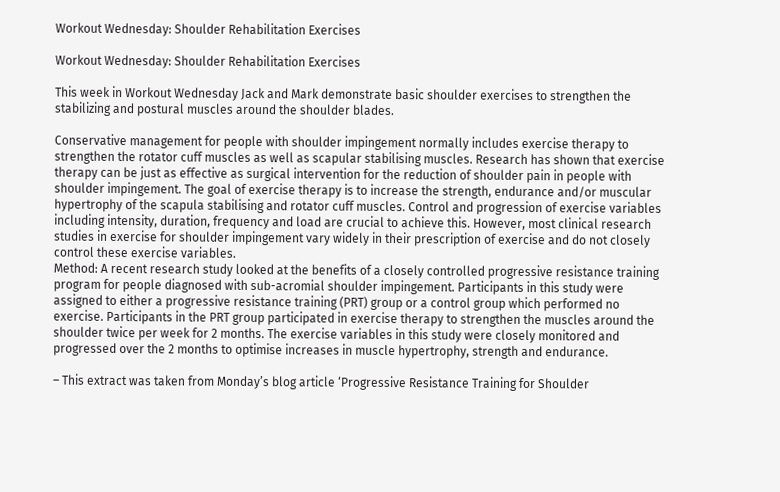Workout Wednesday: Shoulder Rehabilitation Exercises

Workout Wednesday: Shoulder Rehabilitation Exercises

This week in Workout Wednesday Jack and Mark demonstrate basic shoulder exercises to strengthen the stabilizing and postural muscles around the shoulder blades.

Conservative management for people with shoulder impingement normally includes exercise therapy to strengthen the rotator cuff muscles as well as scapular stabilising muscles. Research has shown that exercise therapy can be just as effective as surgical intervention for the reduction of shoulder pain in people with shoulder impingement. The goal of exercise therapy is to increase the strength, endurance and/or muscular hypertrophy of the scapula stabilising and rotator cuff muscles. Control and progression of exercise variables including intensity, duration, frequency and load are crucial to achieve this. However, most clinical research studies in exercise for shoulder impingement vary widely in their prescription of exercise and do not closely control these exercise variables.
Method: A recent research study looked at the benefits of a closely controlled progressive resistance training program for people diagnosed with sub-acromial shoulder impingement. Participants in this study were assigned to either a progressive resistance training (PRT) group or a control group which performed no exercise. Participants in the PRT group participated in exercise therapy to strengthen the muscles around the shoulder twice per week for 2 months. The exercise variables in this study were closely monitored and progressed over the 2 months to optimise increases in muscle hypertrophy, strength and endurance.

– This extract was taken from Monday’s blog article ‘Progressive Resistance Training for Shoulder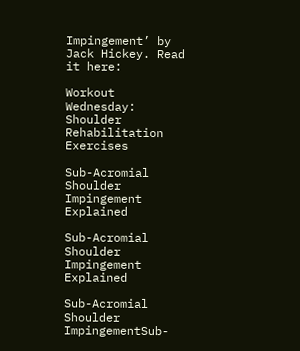Impingement’ by Jack Hickey. Read it here:

Workout Wednesday: Shoulder Rehabilitation Exercises

Sub-Acromial Shoulder Impingement Explained

Sub-Acromial Shoulder Impingement Explained

Sub-Acromial Shoulder ImpingementSub-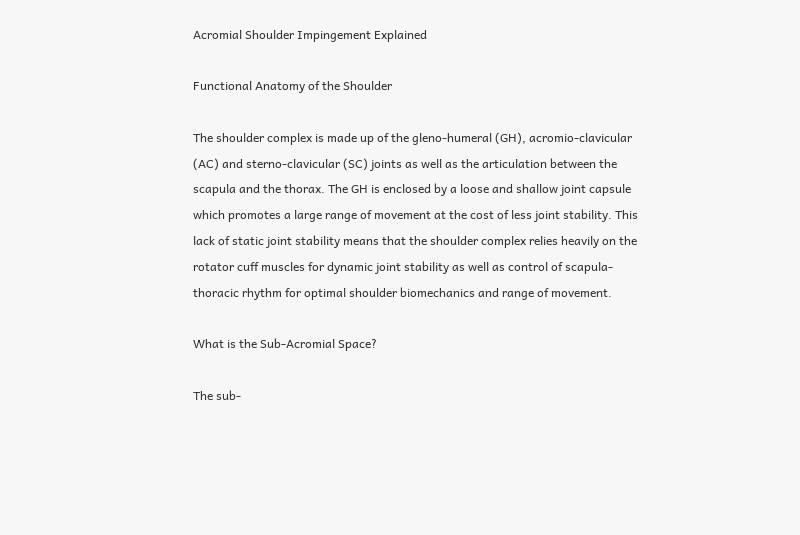Acromial Shoulder Impingement Explained

Functional Anatomy of the Shoulder

The shoulder complex is made up of the gleno-humeral (GH), acromio-clavicular (AC) and sterno-clavicular (SC) joints as well as the articulation between the scapula and the thorax. The GH is enclosed by a loose and shallow joint capsule which promotes a large range of movement at the cost of less joint stability. This lack of static joint stability means that the shoulder complex relies heavily on the rotator cuff muscles for dynamic joint stability as well as control of scapula-thoracic rhythm for optimal shoulder biomechanics and range of movement.

What is the Sub-Acromial Space?

The sub-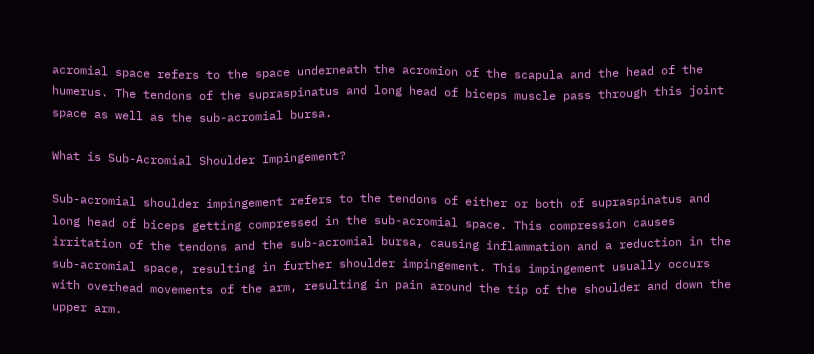acromial space refers to the space underneath the acromion of the scapula and the head of the humerus. The tendons of the supraspinatus and long head of biceps muscle pass through this joint space as well as the sub-acromial bursa.

What is Sub-Acromial Shoulder Impingement?

Sub-acromial shoulder impingement refers to the tendons of either or both of supraspinatus and long head of biceps getting compressed in the sub-acromial space. This compression causes irritation of the tendons and the sub-acromial bursa, causing inflammation and a reduction in the sub-acromial space, resulting in further shoulder impingement. This impingement usually occurs with overhead movements of the arm, resulting in pain around the tip of the shoulder and down the upper arm.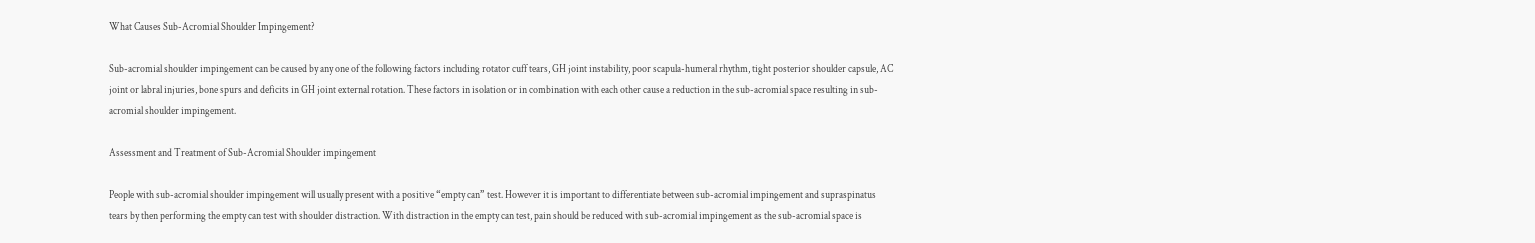What Causes Sub-Acromial Shoulder Impingement?

Sub-acromial shoulder impingement can be caused by any one of the following factors including rotator cuff tears, GH joint instability, poor scapula-humeral rhythm, tight posterior shoulder capsule, AC joint or labral injuries, bone spurs and deficits in GH joint external rotation. These factors in isolation or in combination with each other cause a reduction in the sub-acromial space resulting in sub-acromial shoulder impingement.

Assessment and Treatment of Sub-Acromial Shoulder impingement

People with sub-acromial shoulder impingement will usually present with a positive “empty can” test. However it is important to differentiate between sub-acromial impingement and supraspinatus tears by then performing the empty can test with shoulder distraction. With distraction in the empty can test, pain should be reduced with sub-acromial impingement as the sub-acromial space is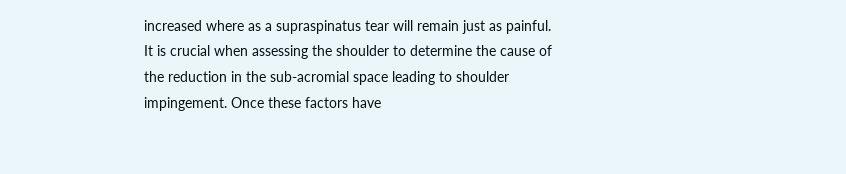increased where as a supraspinatus tear will remain just as painful. It is crucial when assessing the shoulder to determine the cause of the reduction in the sub-acromial space leading to shoulder impingement. Once these factors have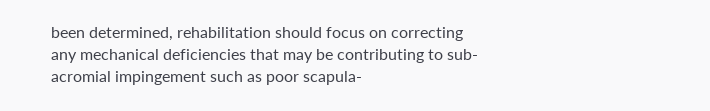been determined, rehabilitation should focus on correcting any mechanical deficiencies that may be contributing to sub-acromial impingement such as poor scapula-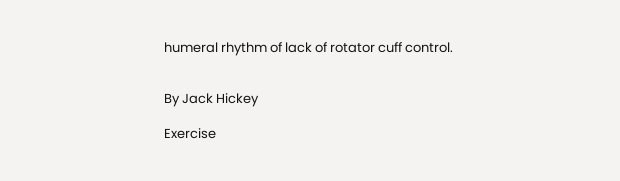humeral rhythm of lack of rotator cuff control.


By Jack Hickey

Exercise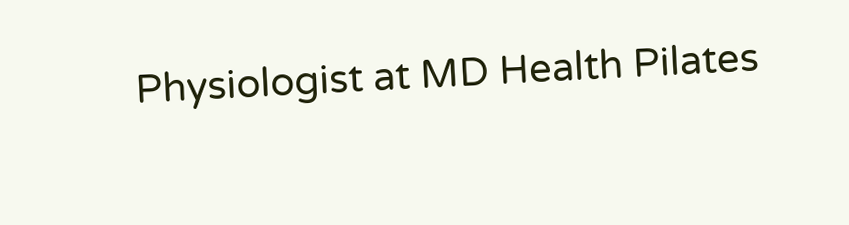Physiologist at MD Health Pilates